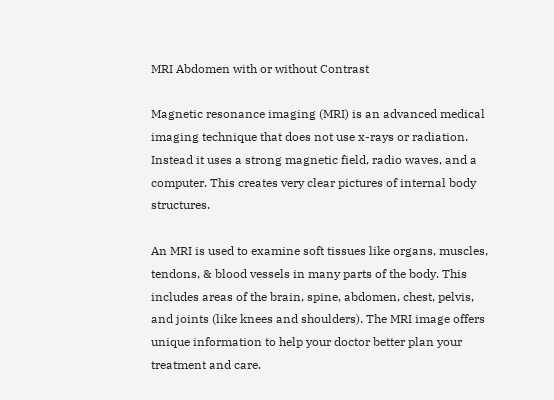MRI Abdomen with or without Contrast

Magnetic resonance imaging (MRI) is an advanced medical imaging technique that does not use x-rays or radiation. Instead it uses a strong magnetic field, radio waves, and a computer. This creates very clear pictures of internal body structures.

An MRI is used to examine soft tissues like organs, muscles, tendons, & blood vessels in many parts of the body. This includes areas of the brain, spine, abdomen, chest, pelvis, and joints (like knees and shoulders). The MRI image offers unique information to help your doctor better plan your treatment and care.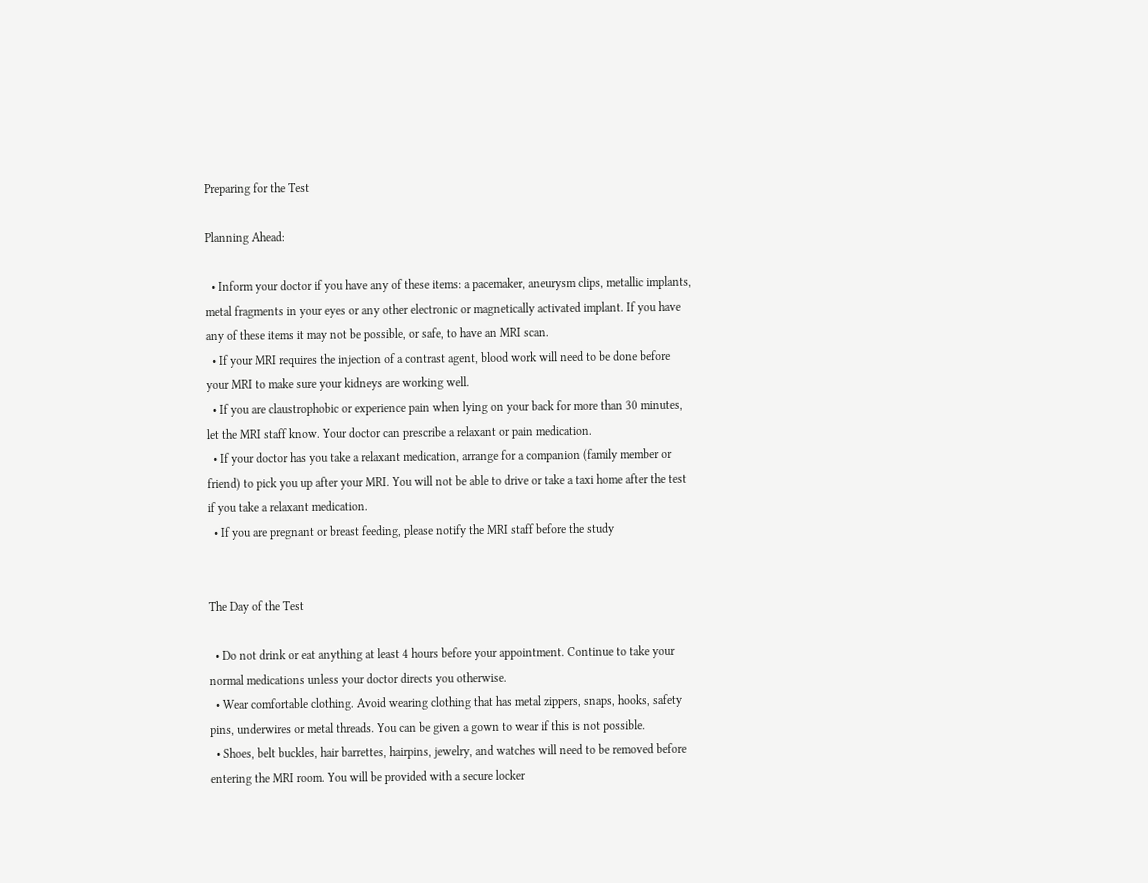Preparing for the Test

Planning Ahead:

  • Inform your doctor if you have any of these items: a pacemaker, aneurysm clips, metallic implants, metal fragments in your eyes or any other electronic or magnetically activated implant. If you have any of these items it may not be possible, or safe, to have an MRI scan.
  • If your MRI requires the injection of a contrast agent, blood work will need to be done before your MRI to make sure your kidneys are working well.
  • If you are claustrophobic or experience pain when lying on your back for more than 30 minutes, let the MRI staff know. Your doctor can prescribe a relaxant or pain medication.
  • If your doctor has you take a relaxant medication, arrange for a companion (family member or friend) to pick you up after your MRI. You will not be able to drive or take a taxi home after the test if you take a relaxant medication.
  • If you are pregnant or breast feeding, please notify the MRI staff before the study


The Day of the Test

  • Do not drink or eat anything at least 4 hours before your appointment. Continue to take your normal medications unless your doctor directs you otherwise.
  • Wear comfortable clothing. Avoid wearing clothing that has metal zippers, snaps, hooks, safety pins, underwires or metal threads. You can be given a gown to wear if this is not possible.
  • Shoes, belt buckles, hair barrettes, hairpins, jewelry, and watches will need to be removed before entering the MRI room. You will be provided with a secure locker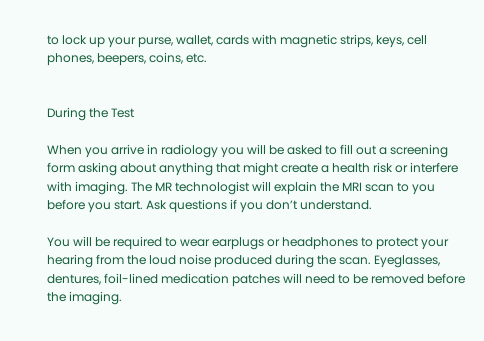to lock up your purse, wallet, cards with magnetic strips, keys, cell phones, beepers, coins, etc.


During the Test

When you arrive in radiology you will be asked to fill out a screening form asking about anything that might create a health risk or interfere with imaging. The MR technologist will explain the MRI scan to you before you start. Ask questions if you don’t understand.

You will be required to wear earplugs or headphones to protect your hearing from the loud noise produced during the scan. Eyeglasses, dentures, foil-lined medication patches will need to be removed before
the imaging.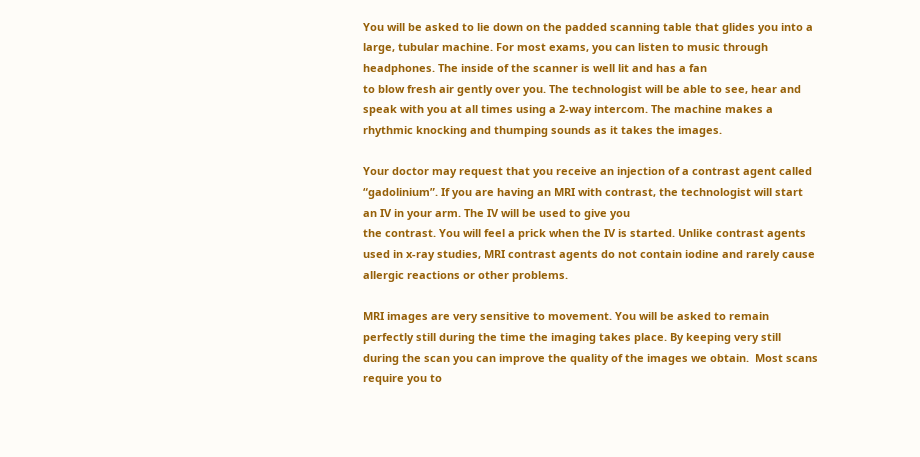You will be asked to lie down on the padded scanning table that glides you into a large, tubular machine. For most exams, you can listen to music through headphones. The inside of the scanner is well lit and has a fan
to blow fresh air gently over you. The technologist will be able to see, hear and speak with you at all times using a 2-way intercom. The machine makes a rhythmic knocking and thumping sounds as it takes the images.

Your doctor may request that you receive an injection of a contrast agent called “gadolinium”. If you are having an MRI with contrast, the technologist will start an IV in your arm. The IV will be used to give you
the contrast. You will feel a prick when the IV is started. Unlike contrast agents used in x-ray studies, MRI contrast agents do not contain iodine and rarely cause allergic reactions or other problems.

MRI images are very sensitive to movement. You will be asked to remain perfectly still during the time the imaging takes place. By keeping very still during the scan you can improve the quality of the images we obtain.  Most scans require you to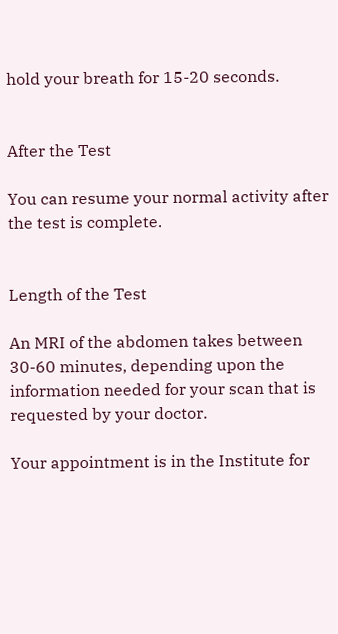hold your breath for 15-20 seconds.


After the Test

You can resume your normal activity after the test is complete.


Length of the Test

An MRI of the abdomen takes between 30-60 minutes, depending upon the information needed for your scan that is requested by your doctor.

Your appointment is in the Institute for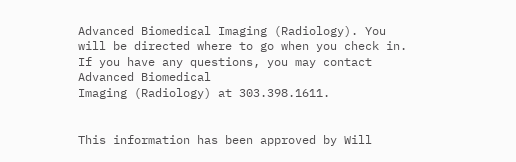Advanced Biomedical Imaging (Radiology). You will be directed where to go when you check in. If you have any questions, you may contact Advanced Biomedical
Imaging (Radiology) at 303.398.1611.


This information has been approved by Will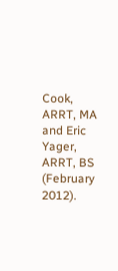Cook, ARRT, MA and Eric Yager, ARRT, BS (February 2012).